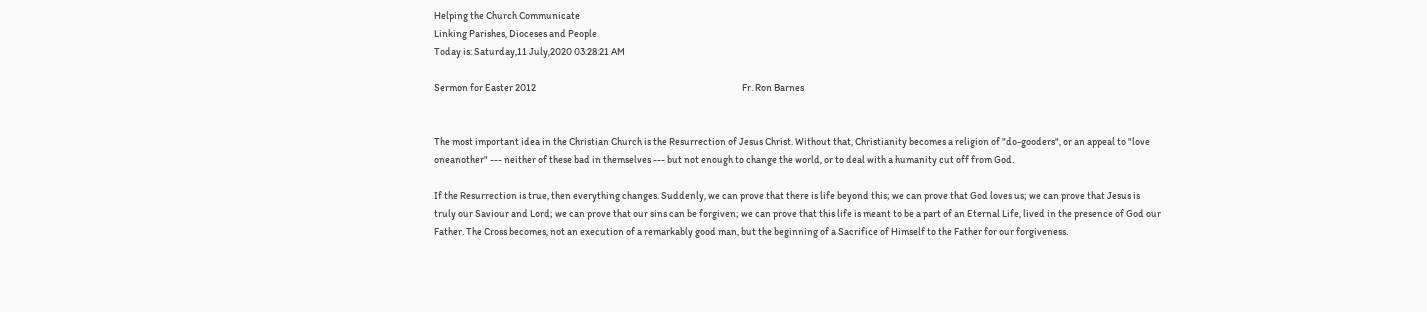Helping the Church Communicate
Linking Parishes, Dioceses and People
Today is: Saturday,11 July,2020 03:28:21 AM

Sermon for Easter 2012                                                                                                       Fr. Ron Barnes


The most important idea in the Christian Church is the Resurrection of Jesus Christ. Without that, Christianity becomes a religion of "do-gooders", or an appeal to "love oneanother" --- neither of these bad in themselves --- but not enough to change the world, or to deal with a humanity cut off from God.

If the Resurrection is true, then everything changes. Suddenly, we can prove that there is life beyond this; we can prove that God loves us; we can prove that Jesus is truly our Saviour and Lord; we can prove that our sins can be forgiven; we can prove that this life is meant to be a part of an Eternal Life, lived in the presence of God our Father. The Cross becomes, not an execution of a remarkably good man, but the beginning of a Sacrifice of Himself to the Father for our forgiveness.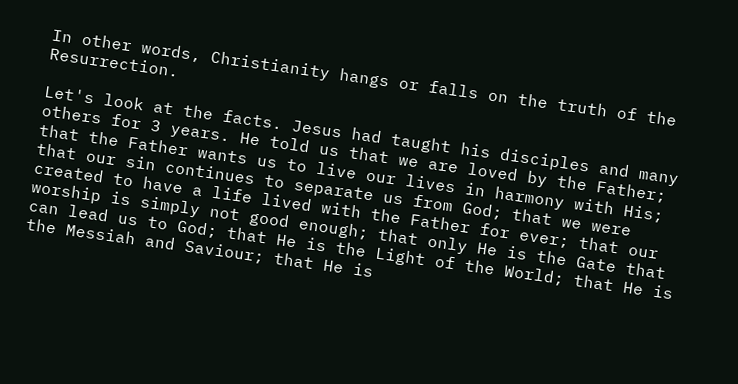In other words, Christianity hangs or falls on the truth of the Resurrection.

Let's look at the facts. Jesus had taught his disciples and many others for 3 years. He told us that we are loved by the Father; that the Father wants us to live our lives in harmony with His; that our sin continues to separate us from God; that we were created to have a life lived with the Father for ever; that our worship is simply not good enough; that only He is the Gate that can lead us to God; that He is the Light of the World; that He is the Messiah and Saviour; that He is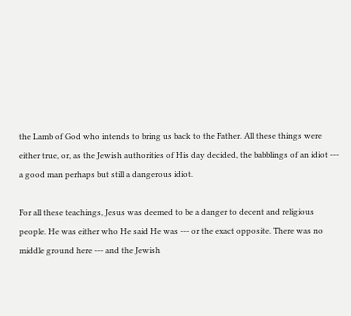the Lamb of God who intends to bring us back to the Father. All these things were either true, or, as the Jewish authorities of His day decided, the babblings of an idiot --- a good man perhaps but still a dangerous idiot.

For all these teachings, Jesus was deemed to be a danger to decent and religious people. He was either who He said He was --- or the exact opposite. There was no middle ground here --- and the Jewish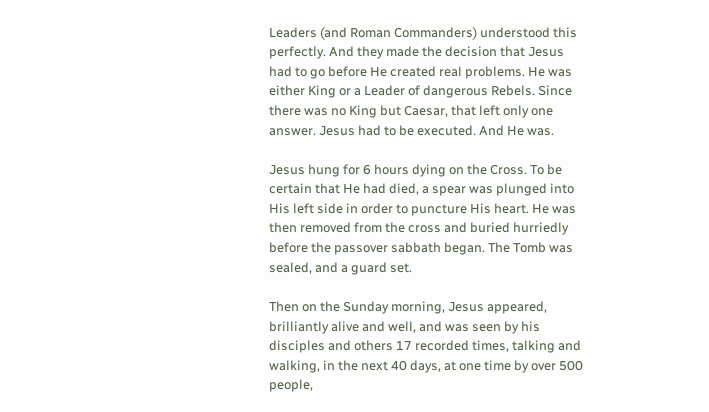Leaders (and Roman Commanders) understood this perfectly. And they made the decision that Jesus had to go before He created real problems. He was either King or a Leader of dangerous Rebels. Since there was no King but Caesar, that left only one answer. Jesus had to be executed. And He was.

Jesus hung for 6 hours dying on the Cross. To be certain that He had died, a spear was plunged into His left side in order to puncture His heart. He was then removed from the cross and buried hurriedly before the passover sabbath began. The Tomb was sealed, and a guard set.

Then on the Sunday morning, Jesus appeared, brilliantly alive and well, and was seen by his disciples and others 17 recorded times, talking and walking, in the next 40 days, at one time by over 500 people,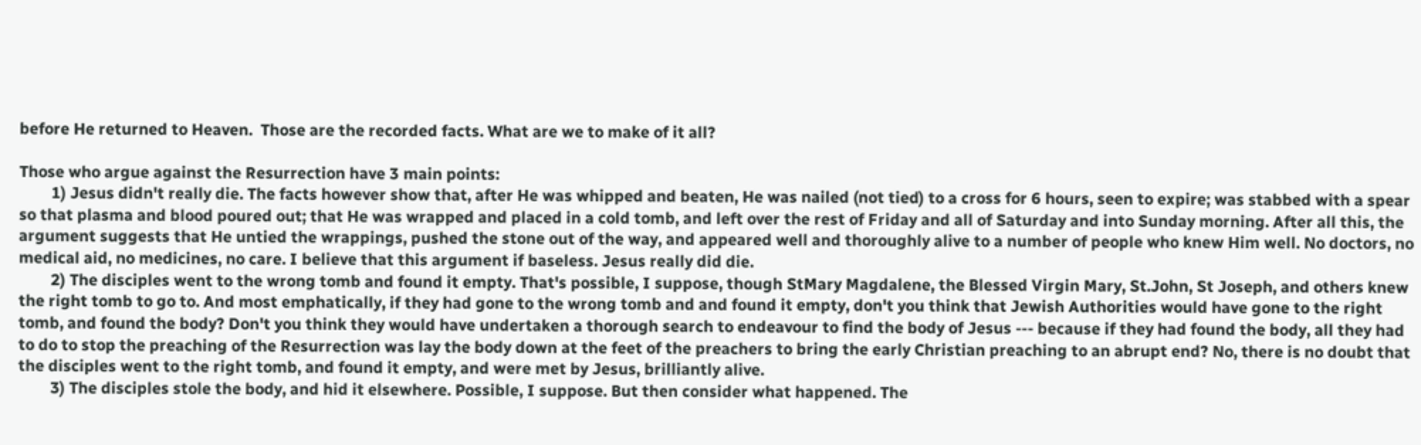before He returned to Heaven.  Those are the recorded facts. What are we to make of it all?

Those who argue against the Resurrection have 3 main points:
        1) Jesus didn't really die. The facts however show that, after He was whipped and beaten, He was nailed (not tied) to a cross for 6 hours, seen to expire; was stabbed with a spear so that plasma and blood poured out; that He was wrapped and placed in a cold tomb, and left over the rest of Friday and all of Saturday and into Sunday morning. After all this, the argument suggests that He untied the wrappings, pushed the stone out of the way, and appeared well and thoroughly alive to a number of people who knew Him well. No doctors, no medical aid, no medicines, no care. I believe that this argument if baseless. Jesus really did die.
        2) The disciples went to the wrong tomb and found it empty. That's possible, I suppose, though StMary Magdalene, the Blessed Virgin Mary, St.John, St Joseph, and others knew the right tomb to go to. And most emphatically, if they had gone to the wrong tomb and and found it empty, don't you think that Jewish Authorities would have gone to the right tomb, and found the body? Don't you think they would have undertaken a thorough search to endeavour to find the body of Jesus --- because if they had found the body, all they had to do to stop the preaching of the Resurrection was lay the body down at the feet of the preachers to bring the early Christian preaching to an abrupt end? No, there is no doubt that the disciples went to the right tomb, and found it empty, and were met by Jesus, brilliantly alive.
        3) The disciples stole the body, and hid it elsewhere. Possible, I suppose. But then consider what happened. The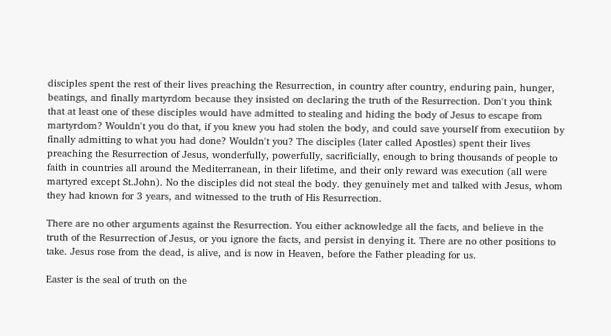disciples spent the rest of their lives preaching the Resurrection, in country after country, enduring pain, hunger, beatings, and finally martyrdom because they insisted on declaring the truth of the Resurrection. Don't you think that at least one of these disciples would have admitted to stealing and hiding the body of Jesus to escape from martyrdom? Wouldn't you do that, if you knew you had stolen the body, and could save yourself from executiion by finally admitting to what you had done? Wouldn't you? The disciples (later called Apostles) spent their lives preaching the Resurrection of Jesus, wonderfully, powerfully, sacrificially, enough to bring thousands of people to faith in countries all around the Mediterranean, in their lifetime, and their only reward was execution (all were martyred except St.John). No the disciples did not steal the body. they genuinely met and talked with Jesus, whom they had known for 3 years, and witnessed to the truth of His Resurrection.

There are no other arguments against the Resurrection. You either acknowledge all the facts, and believe in the truth of the Resurrection of Jesus, or you ignore the facts, and persist in denying it. There are no other positions to take. Jesus rose from the dead, is alive, and is now in Heaven, before the Father pleading for us.

Easter is the seal of truth on the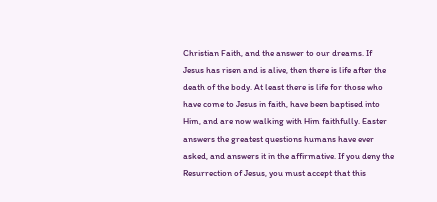Christian Faith, and the answer to our dreams. If Jesus has risen and is alive, then there is life after the death of the body. At least there is life for those who have come to Jesus in faith, have been baptised into Him, and are now walking with Him faithfully. Easter answers the greatest questions humans have ever asked, and answers it in the affirmative. If you deny the Resurrection of Jesus, you must accept that this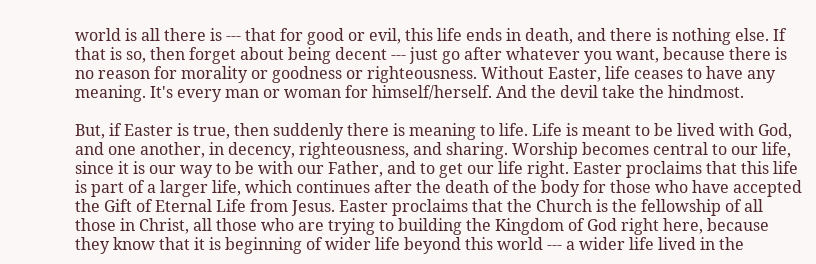world is all there is --- that for good or evil, this life ends in death, and there is nothing else. If that is so, then forget about being decent --- just go after whatever you want, because there is no reason for morality or goodness or righteousness. Without Easter, life ceases to have any meaning. It's every man or woman for himself/herself. And the devil take the hindmost.

But, if Easter is true, then suddenly there is meaning to life. Life is meant to be lived with God, and one another, in decency, righteousness, and sharing. Worship becomes central to our life, since it is our way to be with our Father, and to get our life right. Easter proclaims that this life is part of a larger life, which continues after the death of the body for those who have accepted the Gift of Eternal Life from Jesus. Easter proclaims that the Church is the fellowship of all those in Christ, all those who are trying to building the Kingdom of God right here, because they know that it is beginning of wider life beyond this world --- a wider life lived in the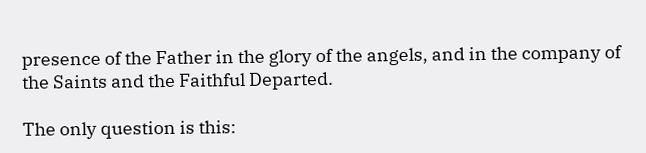presence of the Father in the glory of the angels, and in the company of the Saints and the Faithful Departed.

The only question is this: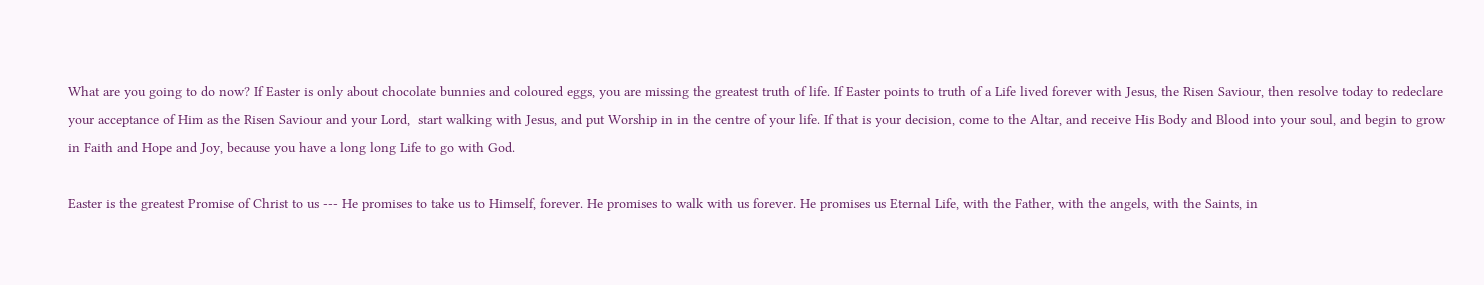What are you going to do now? If Easter is only about chocolate bunnies and coloured eggs, you are missing the greatest truth of life. If Easter points to truth of a Life lived forever with Jesus, the Risen Saviour, then resolve today to redeclare your acceptance of Him as the Risen Saviour and your Lord,  start walking with Jesus, and put Worship in in the centre of your life. If that is your decision, come to the Altar, and receive His Body and Blood into your soul, and begin to grow in Faith and Hope and Joy, because you have a long long Life to go with God.

Easter is the greatest Promise of Christ to us --- He promises to take us to Himself, forever. He promises to walk with us forever. He promises us Eternal Life, with the Father, with the angels, with the Saints, in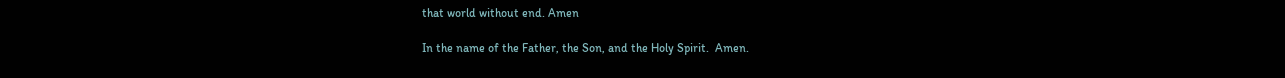that world without end. Amen

In the name of the Father, the Son, and the Holy Spirit.  Amen.